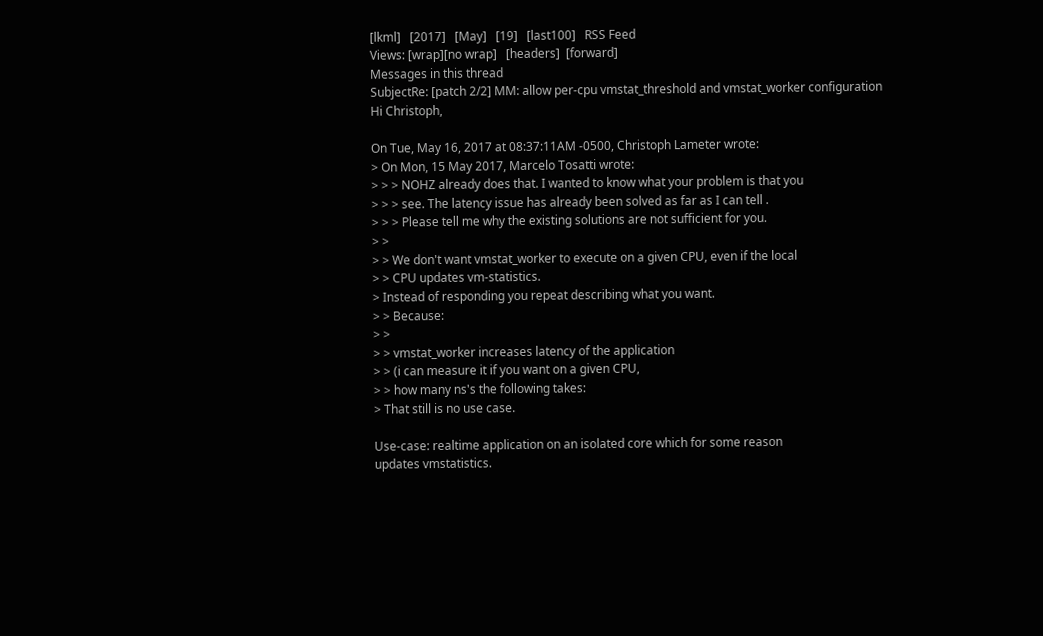[lkml]   [2017]   [May]   [19]   [last100]   RSS Feed
Views: [wrap][no wrap]   [headers]  [forward]
Messages in this thread
SubjectRe: [patch 2/2] MM: allow per-cpu vmstat_threshold and vmstat_worker configuration
Hi Christoph,

On Tue, May 16, 2017 at 08:37:11AM -0500, Christoph Lameter wrote:
> On Mon, 15 May 2017, Marcelo Tosatti wrote:
> > > NOHZ already does that. I wanted to know what your problem is that you
> > > see. The latency issue has already been solved as far as I can tell .
> > > Please tell me why the existing solutions are not sufficient for you.
> >
> > We don't want vmstat_worker to execute on a given CPU, even if the local
> > CPU updates vm-statistics.
> Instead of responding you repeat describing what you want.
> > Because:
> >
> > vmstat_worker increases latency of the application
> > (i can measure it if you want on a given CPU,
> > how many ns's the following takes:
> That still is no use case.

Use-case: realtime application on an isolated core which for some reason
updates vmstatistics.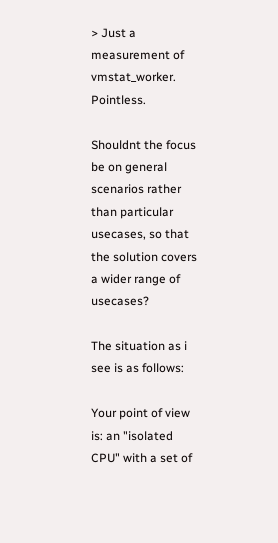> Just a measurement of vmstat_worker. Pointless.

Shouldnt the focus be on general scenarios rather than particular
usecases, so that the solution covers a wider range of usecases?

The situation as i see is as follows:

Your point of view is: an "isolated CPU" with a set of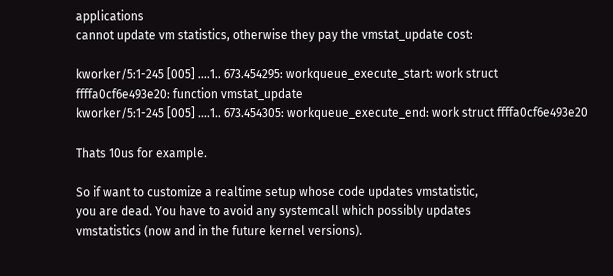applications
cannot update vm statistics, otherwise they pay the vmstat_update cost:

kworker/5:1-245 [005] ....1.. 673.454295: workqueue_execute_start: work struct ffffa0cf6e493e20: function vmstat_update
kworker/5:1-245 [005] ....1.. 673.454305: workqueue_execute_end: work struct ffffa0cf6e493e20

Thats 10us for example.

So if want to customize a realtime setup whose code updates vmstatistic,
you are dead. You have to avoid any systemcall which possibly updates
vmstatistics (now and in the future kernel versions).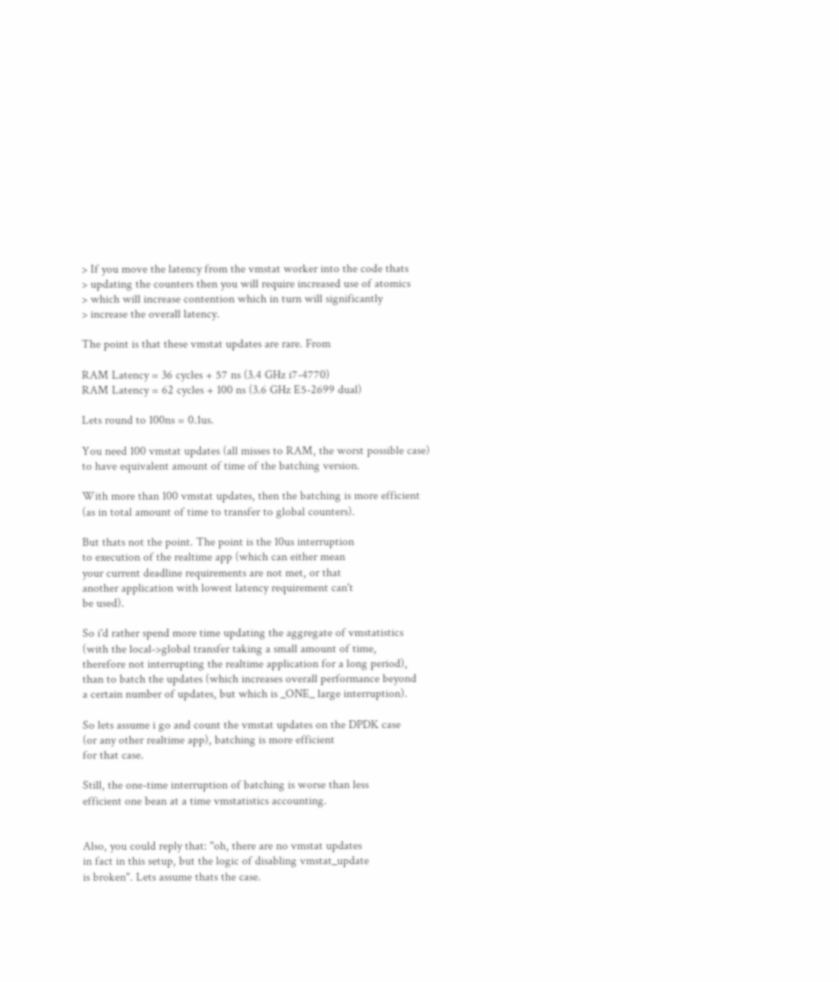> If you move the latency from the vmstat worker into the code thats
> updating the counters then you will require increased use of atomics
> which will increase contention which in turn will significantly
> increase the overall latency.

The point is that these vmstat updates are rare. From

RAM Latency = 36 cycles + 57 ns (3.4 GHz i7-4770)
RAM Latency = 62 cycles + 100 ns (3.6 GHz E5-2699 dual)

Lets round to 100ns = 0.1us.

You need 100 vmstat updates (all misses to RAM, the worst possible case)
to have equivalent amount of time of the batching version.

With more than 100 vmstat updates, then the batching is more efficient
(as in total amount of time to transfer to global counters).

But thats not the point. The point is the 10us interruption
to execution of the realtime app (which can either mean
your current deadline requirements are not met, or that
another application with lowest latency requirement can't
be used).

So i'd rather spend more time updating the aggregate of vmstatistics
(with the local->global transfer taking a small amount of time,
therefore not interrupting the realtime application for a long period),
than to batch the updates (which increases overall performance beyond
a certain number of updates, but which is _ONE_ large interruption).

So lets assume i go and count the vmstat updates on the DPDK case
(or any other realtime app), batching is more efficient
for that case.

Still, the one-time interruption of batching is worse than less
efficient one bean at a time vmstatistics accounting.


Also, you could reply that: "oh, there are no vmstat updates
in fact in this setup, but the logic of disabling vmstat_update
is broken". Lets assume thats the case.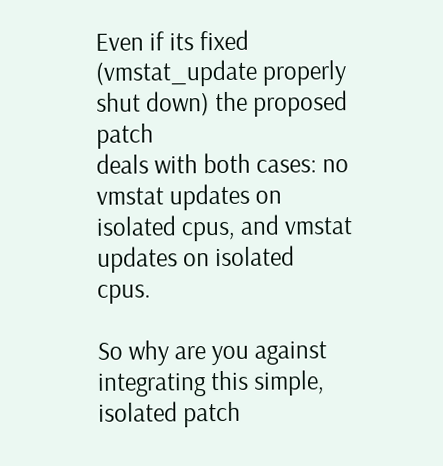Even if its fixed (vmstat_update properly shut down) the proposed patch
deals with both cases: no vmstat updates on isolated cpus, and vmstat
updates on isolated cpus.

So why are you against integrating this simple, isolated patch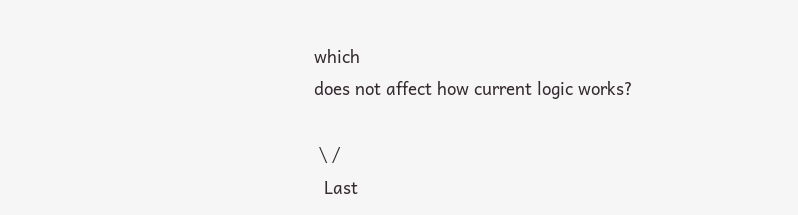which
does not affect how current logic works?

 \ /
  Last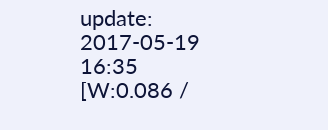update: 2017-05-19 16:35    [W:0.086 /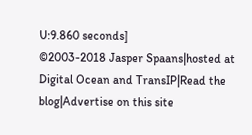U:9.860 seconds]
©2003-2018 Jasper Spaans|hosted at Digital Ocean and TransIP|Read the blog|Advertise on this site